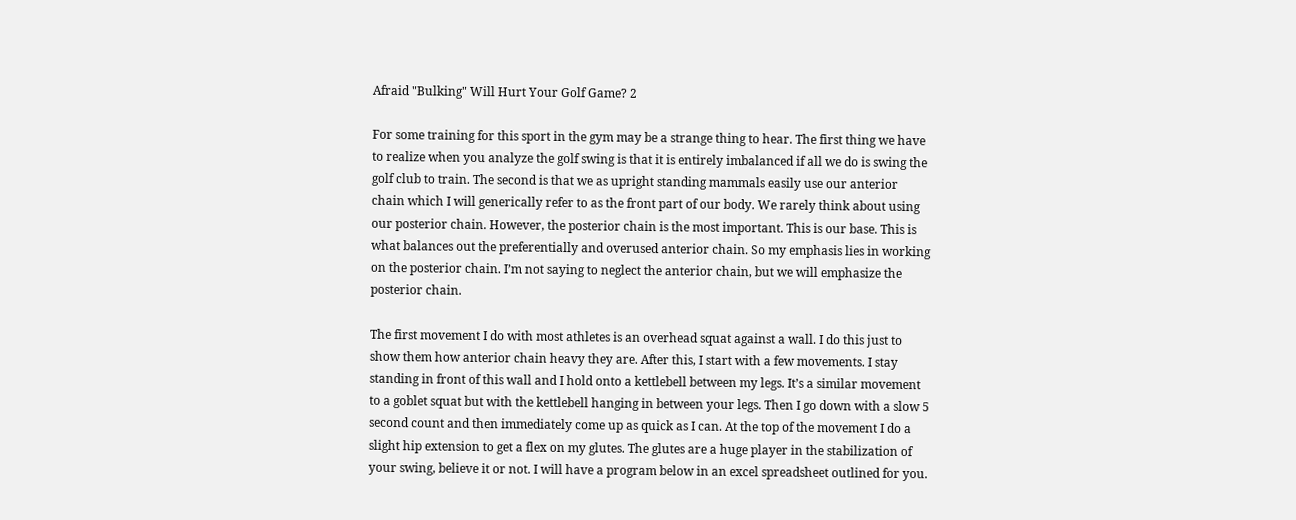Afraid "Bulking" Will Hurt Your Golf Game? 2

For some training for this sport in the gym may be a strange thing to hear. The first thing we have to realize when you analyze the golf swing is that it is entirely imbalanced if all we do is swing the golf club to train. The second is that we as upright standing mammals easily use our anterior chain which I will generically refer to as the front part of our body. We rarely think about using our posterior chain. However, the posterior chain is the most important. This is our base. This is what balances out the preferentially and overused anterior chain. So my emphasis lies in working on the posterior chain. I’m not saying to neglect the anterior chain, but we will emphasize the posterior chain.

The first movement I do with most athletes is an overhead squat against a wall. I do this just to show them how anterior chain heavy they are. After this, I start with a few movements. I stay standing in front of this wall and I hold onto a kettlebell between my legs. It’s a similar movement to a goblet squat but with the kettlebell hanging in between your legs. Then I go down with a slow 5 second count and then immediately come up as quick as I can. At the top of the movement I do a slight hip extension to get a flex on my glutes. The glutes are a huge player in the stabilization of your swing, believe it or not. I will have a program below in an excel spreadsheet outlined for you.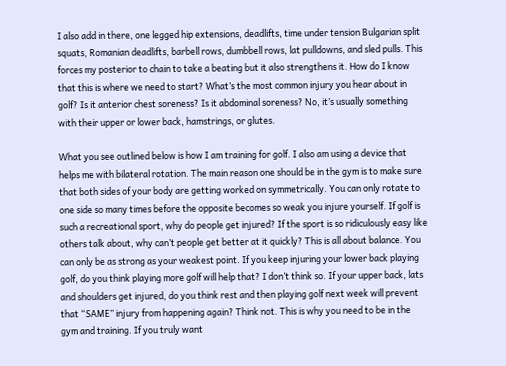I also add in there, one legged hip extensions, deadlifts, time under tension Bulgarian split squats, Romanian deadlifts, barbell rows, dumbbell rows, lat pulldowns, and sled pulls. This forces my posterior to chain to take a beating but it also strengthens it. How do I know that this is where we need to start? What’s the most common injury you hear about in golf? Is it anterior chest soreness? Is it abdominal soreness? No, it’s usually something with their upper or lower back, hamstrings, or glutes.

What you see outlined below is how I am training for golf. I also am using a device that helps me with bilateral rotation. The main reason one should be in the gym is to make sure that both sides of your body are getting worked on symmetrically. You can only rotate to one side so many times before the opposite becomes so weak you injure yourself. If golf is such a recreational sport, why do people get injured? If the sport is so ridiculously easy like others talk about, why can’t people get better at it quickly? This is all about balance. You can only be as strong as your weakest point. If you keep injuring your lower back playing golf, do you think playing more golf will help that? I don’t think so. If your upper back, lats and shoulders get injured, do you think rest and then playing golf next week will prevent that “SAME” injury from happening again? Think not. This is why you need to be in the gym and training. If you truly want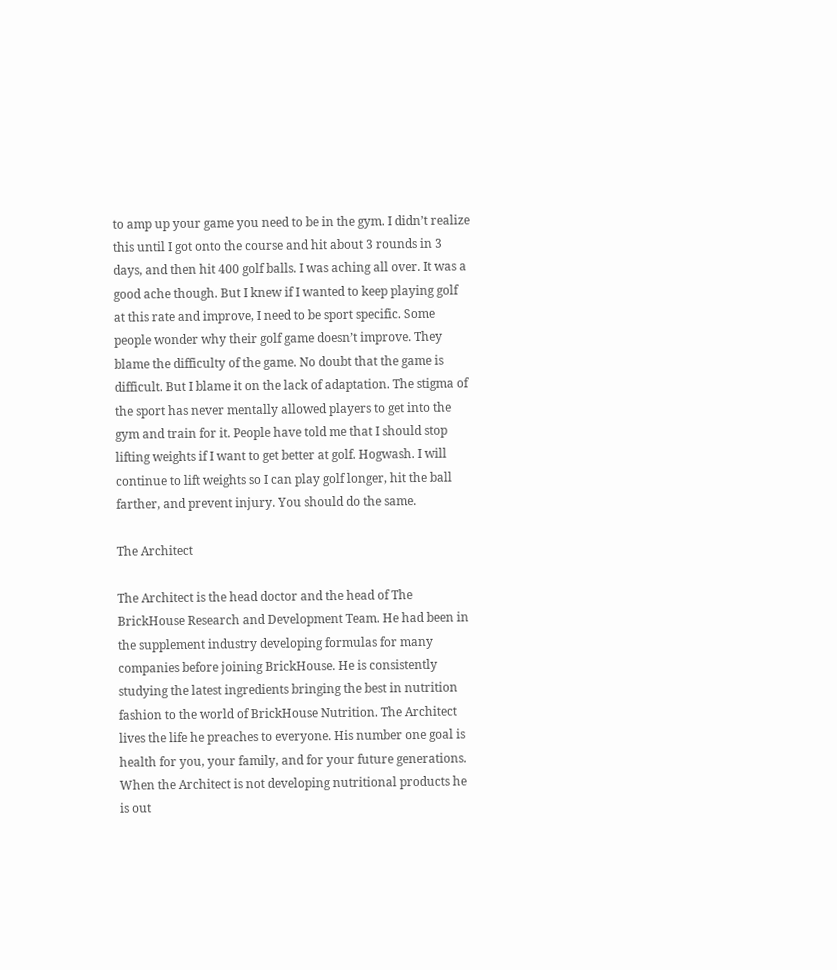to amp up your game you need to be in the gym. I didn’t realize this until I got onto the course and hit about 3 rounds in 3 days, and then hit 400 golf balls. I was aching all over. It was a good ache though. But I knew if I wanted to keep playing golf at this rate and improve, I need to be sport specific. Some people wonder why their golf game doesn’t improve. They blame the difficulty of the game. No doubt that the game is difficult. But I blame it on the lack of adaptation. The stigma of the sport has never mentally allowed players to get into the gym and train for it. People have told me that I should stop lifting weights if I want to get better at golf. Hogwash. I will continue to lift weights so I can play golf longer, hit the ball farther, and prevent injury. You should do the same.

The Architect

The Architect is the head doctor and the head of The BrickHouse Research and Development Team. He had been in the supplement industry developing formulas for many companies before joining BrickHouse. He is consistently studying the latest ingredients bringing the best in nutrition fashion to the world of BrickHouse Nutrition. The Architect lives the life he preaches to everyone. His number one goal is health for you, your family, and for your future generations. When the Architect is not developing nutritional products he is out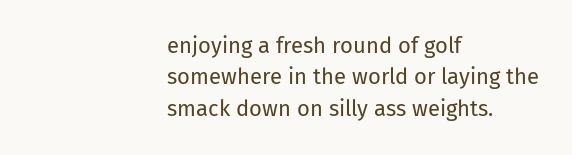enjoying a fresh round of golf somewhere in the world or laying the smack down on silly ass weights.